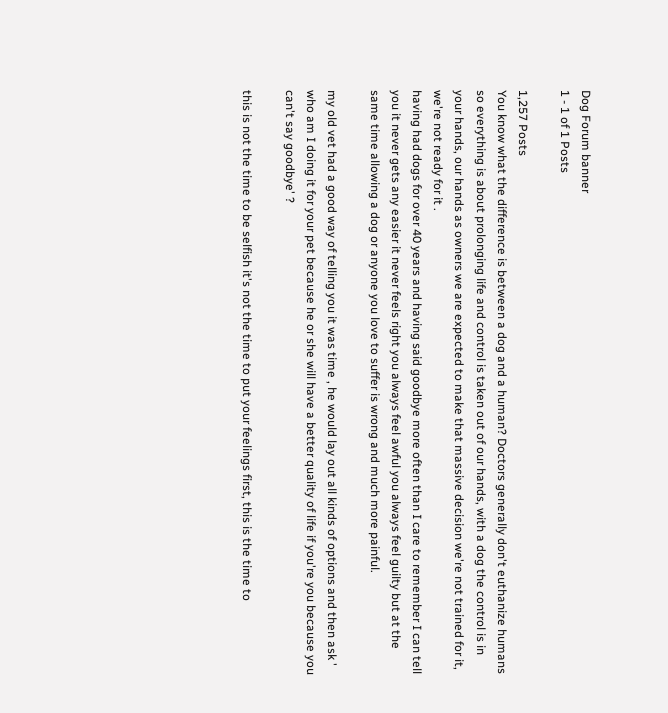Dog Forum banner
1 - 1 of 1 Posts

1,257 Posts
You know what the difference is between a dog and a human? Doctors generally don't euthanize humans so everything is about prolonging life and control is taken out of our hands, with a dog the control is in your hands, our hands as owners we are expected to make that massive decision we're not trained for it, we're not ready for it .
having had dogs for over 40 years and having said goodbye more often than I care to remember I can tell you it never gets any easier it never feels right you always feel awful you always feel guilty but at the same time allowing a dog or anyone you love to suffer is wrong and much more painful.

my old vet had a good way of telling you it was time , he would lay out all kinds of options and then ask ' who am I doing it for your pet because he or she will have a better quality of life if you're you because you can't say goodbye' ?

this is not the time to be selfish it's not the time to put your feelings first, this is the time to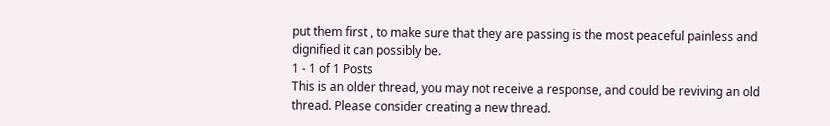put them first , to make sure that they are passing is the most peaceful painless and dignified it can possibly be.
1 - 1 of 1 Posts
This is an older thread, you may not receive a response, and could be reviving an old thread. Please consider creating a new thread.